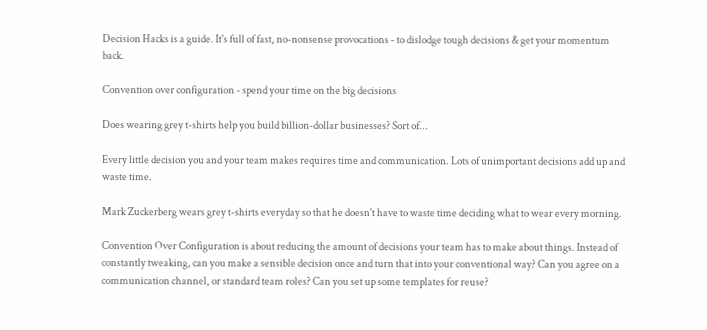Decision Hacks is a guide. It's full of fast, no-nonsense provocations - to dislodge tough decisions & get your momentum back.

Convention over configuration - spend your time on the big decisions

Does wearing grey t-shirts help you build billion-dollar businesses? Sort of...

Every little decision you and your team makes requires time and communication. Lots of unimportant decisions add up and waste time.

Mark Zuckerberg wears grey t-shirts everyday so that he doesn't have to waste time deciding what to wear every morning.

Convention Over Configuration is about reducing the amount of decisions your team has to make about things. Instead of constantly tweaking, can you make a sensible decision once and turn that into your conventional way? Can you agree on a communication channel, or standard team roles? Can you set up some templates for reuse?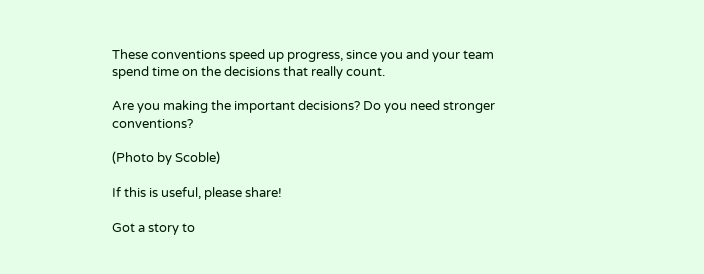These conventions speed up progress, since you and your team spend time on the decisions that really count.

Are you making the important decisions? Do you need stronger conventions?

(Photo by Scoble)

If this is useful, please share!

Got a story to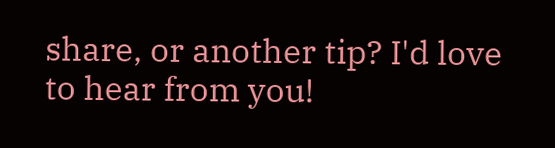share, or another tip? I'd love to hear from you!